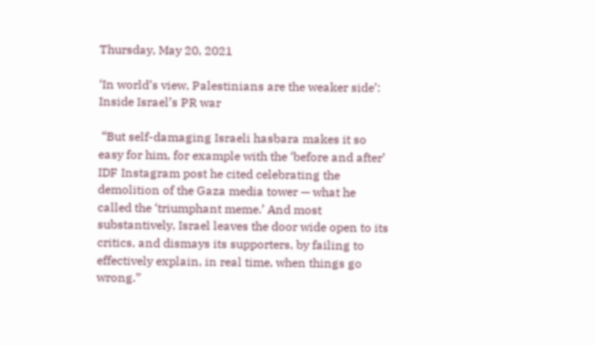Thursday, May 20, 2021

‘In world’s view, Palestinians are the weaker side’: Inside Israel’s PR war

 “But self-damaging Israeli hasbara makes it so easy for him, for example with the ‘before and after’ IDF Instagram post he cited celebrating the demolition of the Gaza media tower — what he called the ‘triumphant meme.’ And most substantively, Israel leaves the door wide open to its critics, and dismays its supporters, by failing to effectively explain, in real time, when things go wrong.”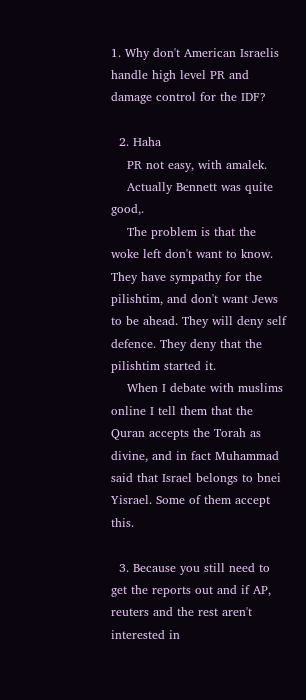1. Why don't American Israelis handle high level PR and damage control for the IDF?

  2. Haha
    PR not easy, with amalek.
    Actually Bennett was quite good,.
    The problem is that the woke left don't want to know. They have sympathy for the pilishtim, and don't want Jews to be ahead. They will deny self defence. They deny that the pilishtim started it.
    When I debate with muslims online I tell them that the Quran accepts the Torah as divine, and in fact Muhammad said that Israel belongs to bnei Yisrael. Some of them accept this.

  3. Because you still need to get the reports out and if AP, reuters and the rest aren't interested in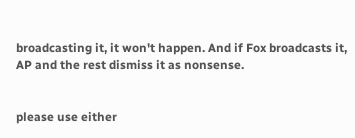broadcasting it, it won't happen. And if Fox broadcasts it, AP and the rest dismiss it as nonsense.


please use either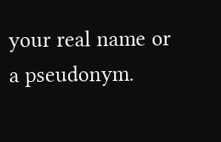your real name or a pseudonym.